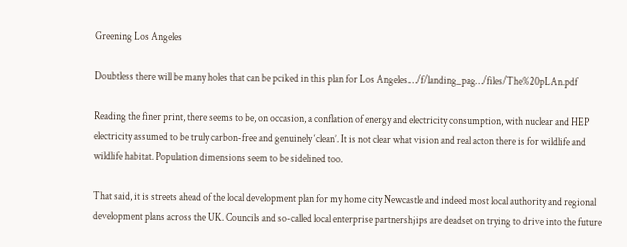Greening Los Angeles

Doubtless there will be many holes that can be pciked in this plan for Los Angeles.…/f/landing_pag…/files/The%20pLAn.pdf

Reading the finer print, there seems to be, on occasion, a conflation of energy and electricity consumption, with nuclear and HEP electricity assumed to be truly carbon-free and genuinely ‘clean’. It is not clear what vision and real acton there is for wildlife and wildlife habitat. Population dimensions seem to be sidelined too.

That said, it is streets ahead of the local development plan for my home city Newcastle and indeed most local authority and regional development plans across the UK. Councils and so-called local enterprise partnershjips are deadset on trying to drive into the future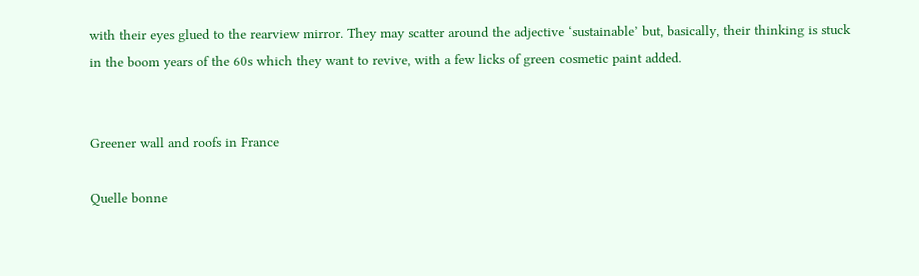with their eyes glued to the rearview mirror. They may scatter around the adjective ‘sustainable’ but, basically, their thinking is stuck in the boom years of the 60s which they want to revive, with a few licks of green cosmetic paint added.


Greener wall and roofs in France

Quelle bonne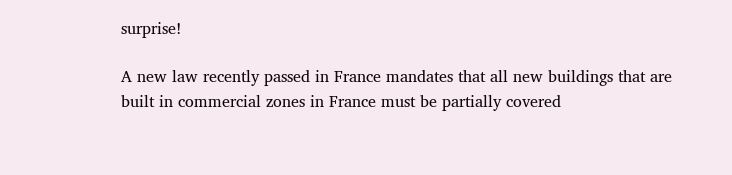surprise!

A new law recently passed in France mandates that all new buildings that are built in commercial zones in France must be partially covered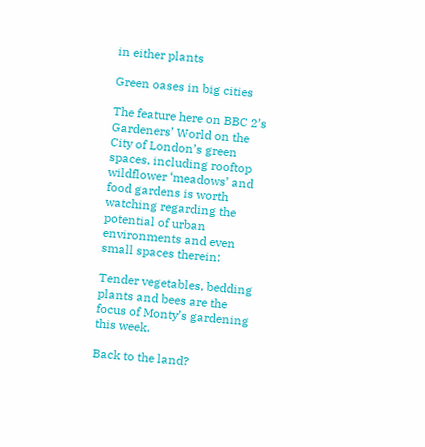in either plants

Green oases in big cities

The feature here on BBC 2’s Gardeners’ World on the City of London’s green spaces, including rooftop wildflower ‘meadows’ and food gardens is worth watching regarding the potential of urban environments and even small spaces therein:

Tender vegetables, bedding plants and bees are the focus of Monty’s gardening this week.

Back to the land?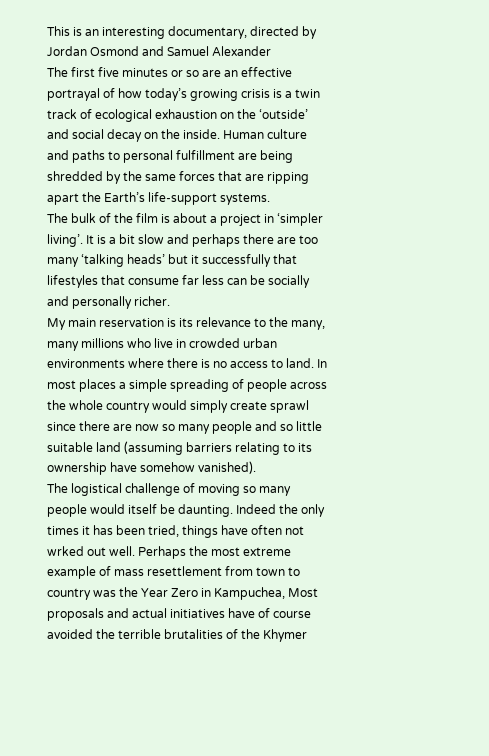This is an interesting documentary, directed by Jordan Osmond and Samuel Alexander
The first five minutes or so are an effective portrayal of how today’s growing crisis is a twin track of ecological exhaustion on the ‘outside’ and social decay on the inside. Human culture and paths to personal fulfillment are being shredded by the same forces that are ripping apart the Earth’s life-support systems.
The bulk of the film is about a project in ‘simpler living’. It is a bit slow and perhaps there are too many ‘talking heads’ but it successfully that lifestyles that consume far less can be socially and personally richer.
My main reservation is its relevance to the many, many millions who live in crowded urban environments where there is no access to land. In most places a simple spreading of people across the whole country would simply create sprawl since there are now so many people and so little suitable land (assuming barriers relating to its ownership have somehow vanished).
The logistical challenge of moving so many people would itself be daunting. Indeed the only times it has been tried, things have often not wrked out well. Perhaps the most extreme example of mass resettlement from town to country was the Year Zero in Kampuchea, Most proposals and actual initiatives have of course avoided the terrible brutalities of the Khymer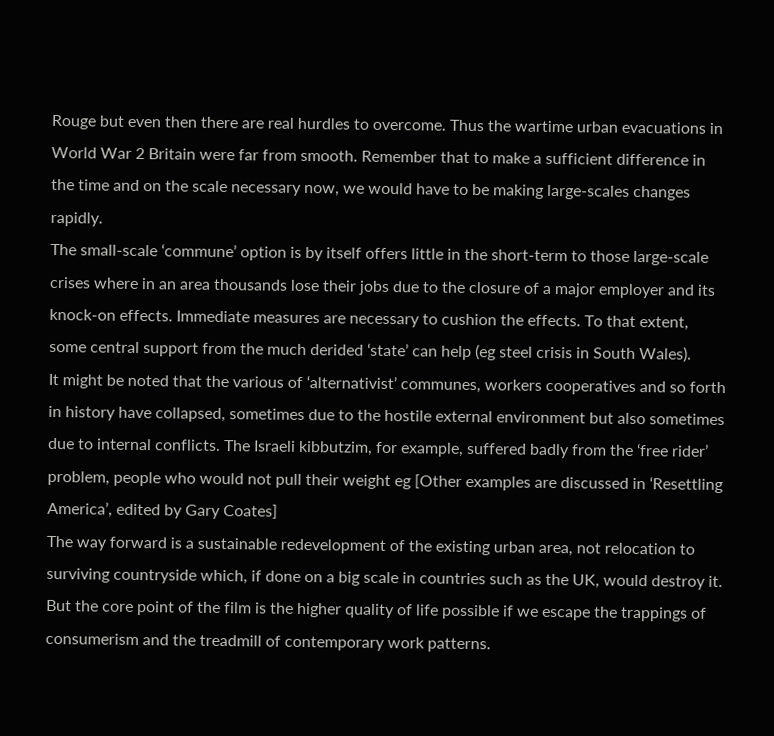Rouge but even then there are real hurdles to overcome. Thus the wartime urban evacuations in World War 2 Britain were far from smooth. Remember that to make a sufficient difference in the time and on the scale necessary now, we would have to be making large-scales changes rapidly.
The small-scale ‘commune’ option is by itself offers little in the short-term to those large-scale crises where in an area thousands lose their jobs due to the closure of a major employer and its knock-on effects. Immediate measures are necessary to cushion the effects. To that extent, some central support from the much derided ‘state’ can help (eg steel crisis in South Wales).
It might be noted that the various of ‘alternativist’ communes, workers cooperatives and so forth in history have collapsed, sometimes due to the hostile external environment but also sometimes due to internal conflicts. The Israeli kibbutzim, for example, suffered badly from the ‘free rider’ problem, people who would not pull their weight eg [Other examples are discussed in ‘Resettling America’, edited by Gary Coates]
The way forward is a sustainable redevelopment of the existing urban area, not relocation to surviving countryside which, if done on a big scale in countries such as the UK, would destroy it.
But the core point of the film is the higher quality of life possible if we escape the trappings of consumerism and the treadmill of contemporary work patterns.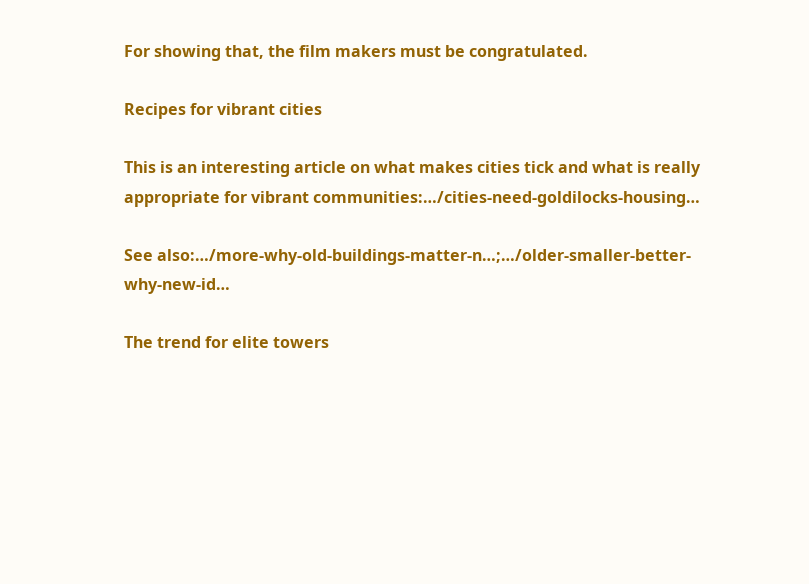For showing that, the film makers must be congratulated.

Recipes for vibrant cities

This is an interesting article on what makes cities tick and what is really appropriate for vibrant communities:…/cities-need-goldilocks-housing…

See also:…/more-why-old-buildings-matter-n…;…/older-smaller-better-why-new-id…

The trend for elite towers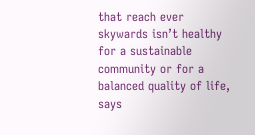that reach ever skywards isn’t healthy for a sustainable community or for a balanced quality of life, says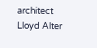architect Lloyd Alter